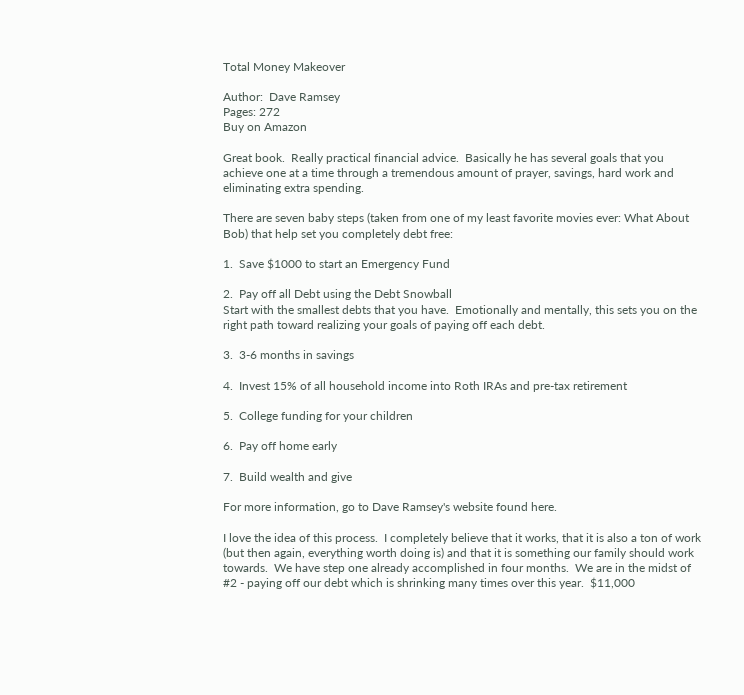Total Money Makeover

Author:  Dave Ramsey
Pages: 272
Buy on Amazon

Great book.  Really practical financial advice.  Basically he has several goals that you achieve one at a time through a tremendous amount of prayer, savings, hard work and eliminating extra spending.

There are seven baby steps (taken from one of my least favorite movies ever: What About Bob) that help set you completely debt free:

1.  Save $1000 to start an Emergency Fund

2.  Pay off all Debt using the Debt Snowball
Start with the smallest debts that you have.  Emotionally and mentally, this sets you on the right path toward realizing your goals of paying off each debt.

3.  3-6 months in savings

4.  Invest 15% of all household income into Roth IRAs and pre-tax retirement

5.  College funding for your children

6.  Pay off home early

7.  Build wealth and give

For more information, go to Dave Ramsey's website found here.

I love the idea of this process.  I completely believe that it works, that it is also a ton of work (but then again, everything worth doing is) and that it is something our family should work towards.  We have step one already accomplished in four months.  We are in the midst of #2 - paying off our debt which is shrinking many times over this year.  $11,000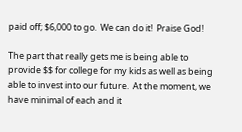paid off; $6,000 to go.  We can do it!  Praise God!

The part that really gets me is being able to provide $$ for college for my kids as well as being able to invest into our future.  At the moment, we have minimal of each and it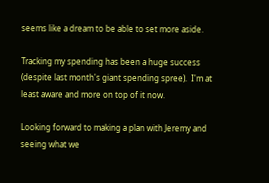seems like a dream to be able to set more aside.

Tracking my spending has been a huge success (despite last month's giant spending spree).  I'm at least aware and more on top of it now.

Looking forward to making a plan with Jeremy and seeing what we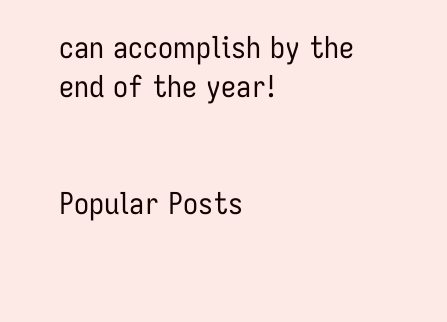can accomplish by the end of the year!


Popular Posts